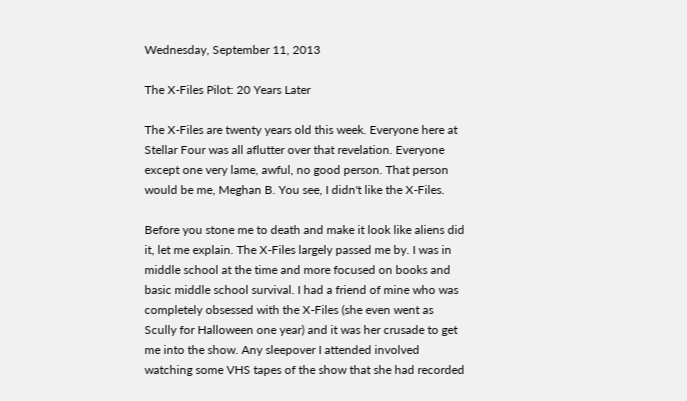Wednesday, September 11, 2013

The X-Files Pilot: 20 Years Later

The X-Files are twenty years old this week. Everyone here at Stellar Four was all aflutter over that revelation. Everyone except one very lame, awful, no good person. That person would be me, Meghan B. You see, I didn't like the X-Files.

Before you stone me to death and make it look like aliens did it, let me explain. The X-Files largely passed me by. I was in middle school at the time and more focused on books and basic middle school survival. I had a friend of mine who was completely obsessed with the X-Files (she even went as Scully for Halloween one year) and it was her crusade to get me into the show. Any sleepover I attended involved watching some VHS tapes of the show that she had recorded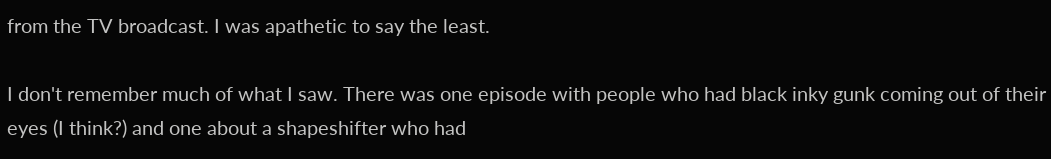from the TV broadcast. I was apathetic to say the least.

I don't remember much of what I saw. There was one episode with people who had black inky gunk coming out of their eyes (I think?) and one about a shapeshifter who had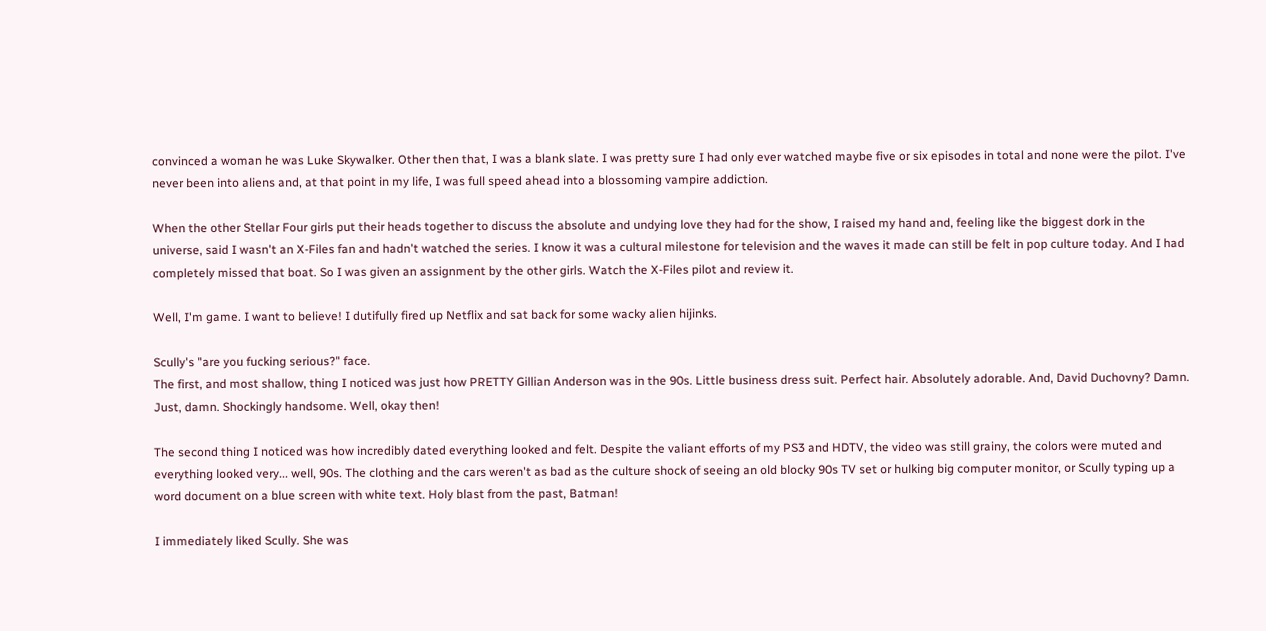convinced a woman he was Luke Skywalker. Other then that, I was a blank slate. I was pretty sure I had only ever watched maybe five or six episodes in total and none were the pilot. I've never been into aliens and, at that point in my life, I was full speed ahead into a blossoming vampire addiction.

When the other Stellar Four girls put their heads together to discuss the absolute and undying love they had for the show, I raised my hand and, feeling like the biggest dork in the universe, said I wasn't an X-Files fan and hadn't watched the series. I know it was a cultural milestone for television and the waves it made can still be felt in pop culture today. And I had completely missed that boat. So I was given an assignment by the other girls. Watch the X-Files pilot and review it.

Well, I'm game. I want to believe! I dutifully fired up Netflix and sat back for some wacky alien hijinks.

Scully's "are you fucking serious?" face.
The first, and most shallow, thing I noticed was just how PRETTY Gillian Anderson was in the 90s. Little business dress suit. Perfect hair. Absolutely adorable. And, David Duchovny? Damn. Just, damn. Shockingly handsome. Well, okay then!

The second thing I noticed was how incredibly dated everything looked and felt. Despite the valiant efforts of my PS3 and HDTV, the video was still grainy, the colors were muted and everything looked very... well, 90s. The clothing and the cars weren't as bad as the culture shock of seeing an old blocky 90s TV set or hulking big computer monitor, or Scully typing up a word document on a blue screen with white text. Holy blast from the past, Batman!

I immediately liked Scully. She was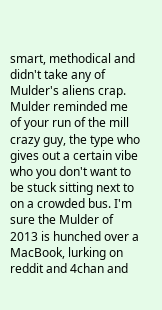smart, methodical and didn't take any of Mulder's aliens crap. Mulder reminded me of your run of the mill crazy guy, the type who gives out a certain vibe who you don't want to be stuck sitting next to on a crowded bus. I'm sure the Mulder of 2013 is hunched over a MacBook, lurking on reddit and 4chan and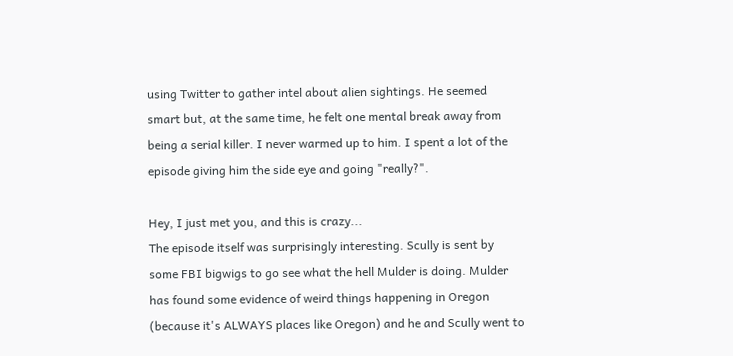using Twitter to gather intel about alien sightings. He seemed smart but, at the same time, he felt one mental break away from being a serial killer. I never warmed up to him. I spent a lot of the episode giving him the side eye and going "really?".

Hey, I just met you, and this is crazy...
The episode itself was surprisingly interesting. Scully is sent by some FBI bigwigs to go see what the hell Mulder is doing. Mulder has found some evidence of weird things happening in Oregon (because it's ALWAYS places like Oregon) and he and Scully went to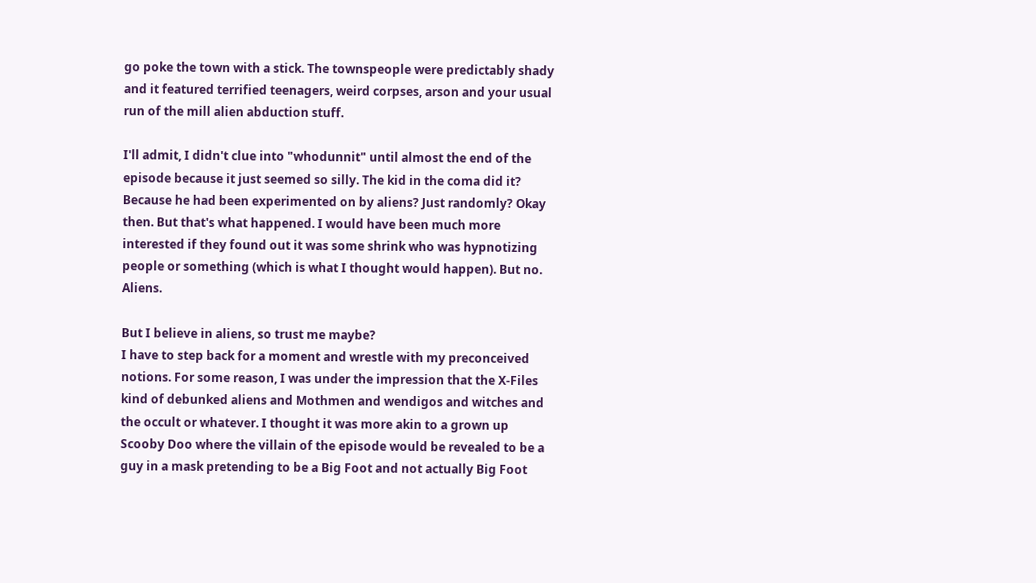go poke the town with a stick. The townspeople were predictably shady and it featured terrified teenagers, weird corpses, arson and your usual run of the mill alien abduction stuff.

I'll admit, I didn't clue into "whodunnit" until almost the end of the episode because it just seemed so silly. The kid in the coma did it? Because he had been experimented on by aliens? Just randomly? Okay then. But that's what happened. I would have been much more interested if they found out it was some shrink who was hypnotizing people or something (which is what I thought would happen). But no. Aliens.

But I believe in aliens, so trust me maybe?
I have to step back for a moment and wrestle with my preconceived notions. For some reason, I was under the impression that the X-Files kind of debunked aliens and Mothmen and wendigos and witches and the occult or whatever. I thought it was more akin to a grown up Scooby Doo where the villain of the episode would be revealed to be a guy in a mask pretending to be a Big Foot and not actually Big Foot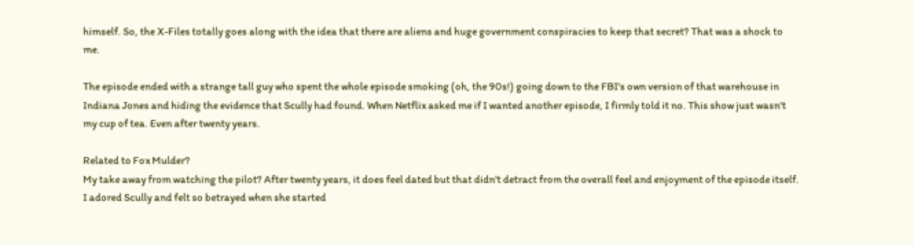himself. So, the X-Files totally goes along with the idea that there are aliens and huge government conspiracies to keep that secret? That was a shock to me.

The episode ended with a strange tall guy who spent the whole episode smoking (oh, the 90s!) going down to the FBI's own version of that warehouse in Indiana Jones and hiding the evidence that Scully had found. When Netflix asked me if I wanted another episode, I firmly told it no. This show just wasn't my cup of tea. Even after twenty years.

Related to Fox Mulder?
My take away from watching the pilot? After twenty years, it does feel dated but that didn't detract from the overall feel and enjoyment of the episode itself. I adored Scully and felt so betrayed when she started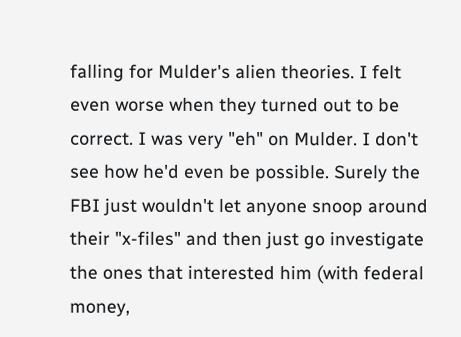falling for Mulder's alien theories. I felt even worse when they turned out to be correct. I was very "eh" on Mulder. I don't see how he'd even be possible. Surely the FBI just wouldn't let anyone snoop around their "x-files" and then just go investigate the ones that interested him (with federal money,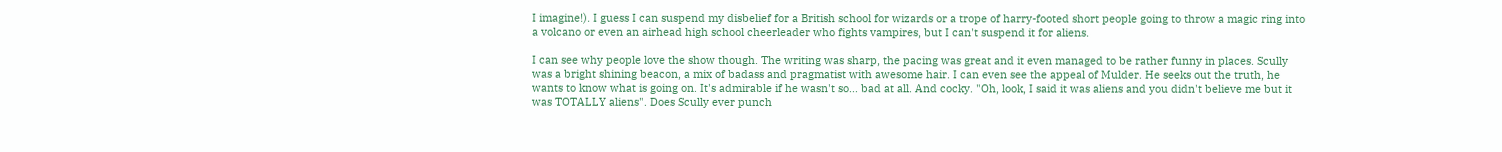I imagine!). I guess I can suspend my disbelief for a British school for wizards or a trope of harry-footed short people going to throw a magic ring into a volcano or even an airhead high school cheerleader who fights vampires, but I can't suspend it for aliens.

I can see why people love the show though. The writing was sharp, the pacing was great and it even managed to be rather funny in places. Scully was a bright shining beacon, a mix of badass and pragmatist with awesome hair. I can even see the appeal of Mulder. He seeks out the truth, he wants to know what is going on. It's admirable if he wasn't so... bad at all. And cocky. "Oh, look, I said it was aliens and you didn't believe me but it was TOTALLY aliens". Does Scully ever punch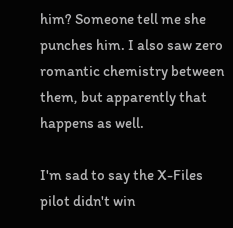him? Someone tell me she punches him. I also saw zero romantic chemistry between them, but apparently that happens as well.

I'm sad to say the X-Files pilot didn't win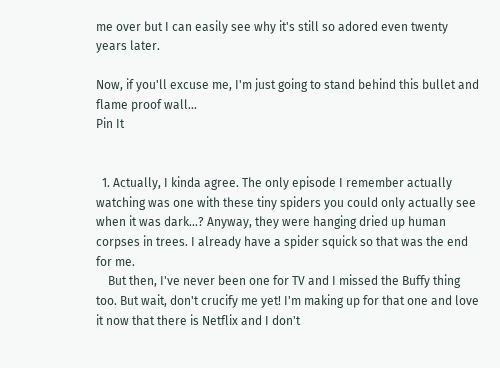me over but I can easily see why it's still so adored even twenty years later.

Now, if you'll excuse me, I'm just going to stand behind this bullet and flame proof wall...
Pin It


  1. Actually, I kinda agree. The only episode I remember actually watching was one with these tiny spiders you could only actually see when it was dark...? Anyway, they were hanging dried up human corpses in trees. I already have a spider squick so that was the end for me.
    But then, I've never been one for TV and I missed the Buffy thing too. But wait, don't crucify me yet! I'm making up for that one and love it now that there is Netflix and I don't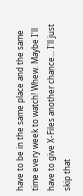have to be in the same place and the same time every week to watch! Whew. Maybe I'll have to give X-Files another chance... I'll just skip that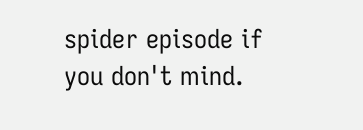spider episode if you don't mind.